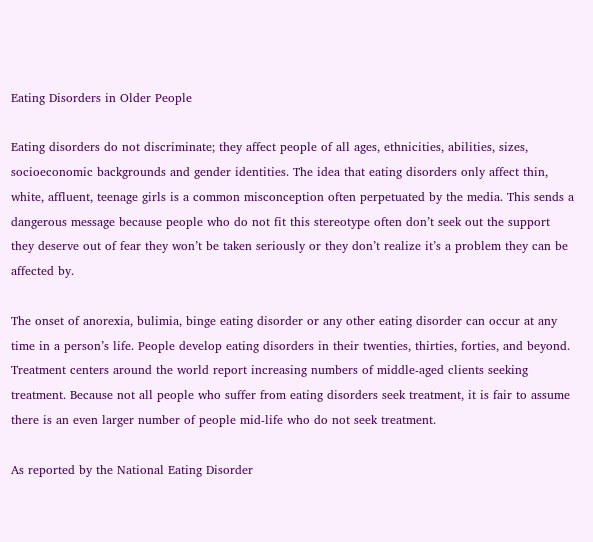Eating Disorders in Older People

Eating disorders do not discriminate; they affect people of all ages, ethnicities, abilities, sizes, socioeconomic backgrounds and gender identities. The idea that eating disorders only affect thin, white, affluent, teenage girls is a common misconception often perpetuated by the media. This sends a dangerous message because people who do not fit this stereotype often don’t seek out the support they deserve out of fear they won’t be taken seriously or they don’t realize it’s a problem they can be affected by.

The onset of anorexia, bulimia, binge eating disorder or any other eating disorder can occur at any time in a person’s life. People develop eating disorders in their twenties, thirties, forties, and beyond. Treatment centers around the world report increasing numbers of middle-aged clients seeking treatment. Because not all people who suffer from eating disorders seek treatment, it is fair to assume there is an even larger number of people mid-life who do not seek treatment.

As reported by the National Eating Disorder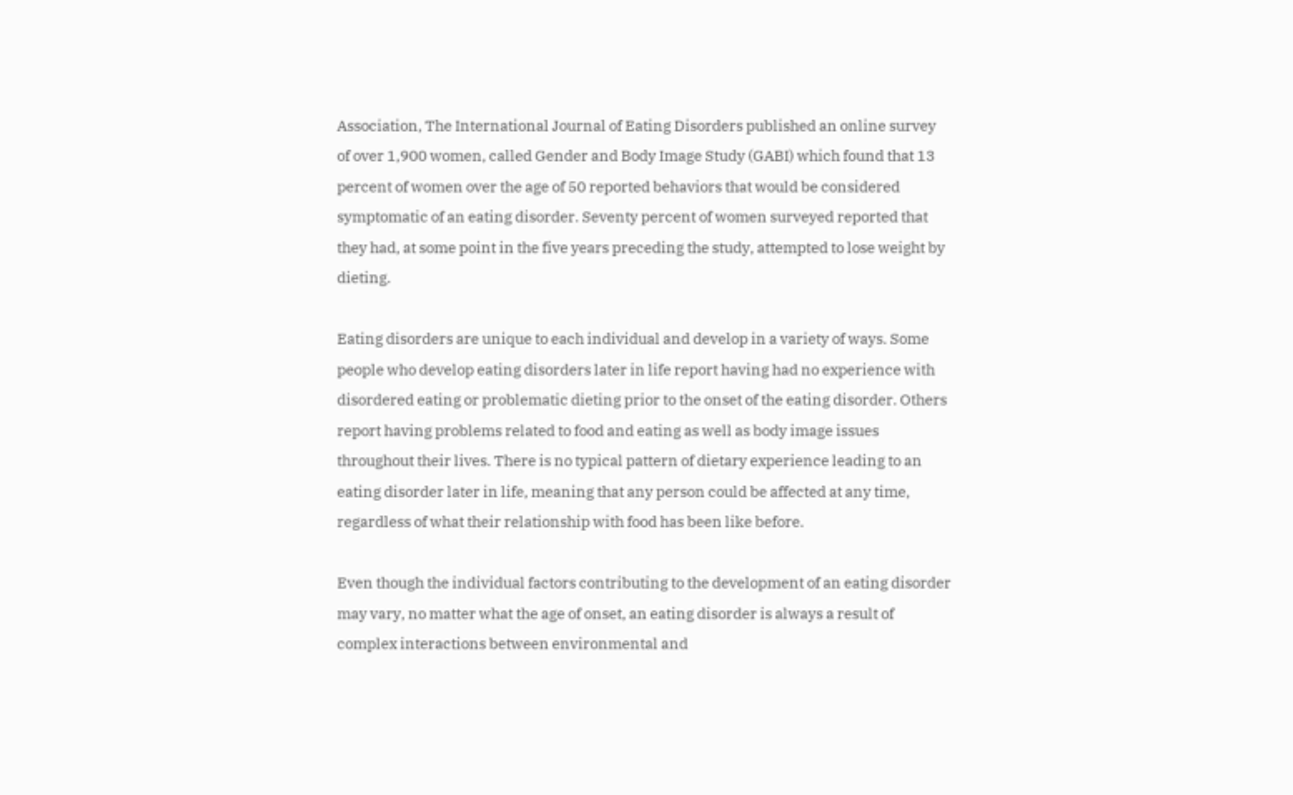Association, The International Journal of Eating Disorders published an online survey of over 1,900 women, called Gender and Body Image Study (GABI) which found that 13 percent of women over the age of 50 reported behaviors that would be considered symptomatic of an eating disorder. Seventy percent of women surveyed reported that they had, at some point in the five years preceding the study, attempted to lose weight by dieting.

Eating disorders are unique to each individual and develop in a variety of ways. Some people who develop eating disorders later in life report having had no experience with disordered eating or problematic dieting prior to the onset of the eating disorder. Others report having problems related to food and eating as well as body image issues throughout their lives. There is no typical pattern of dietary experience leading to an eating disorder later in life, meaning that any person could be affected at any time, regardless of what their relationship with food has been like before.

Even though the individual factors contributing to the development of an eating disorder may vary, no matter what the age of onset, an eating disorder is always a result of complex interactions between environmental and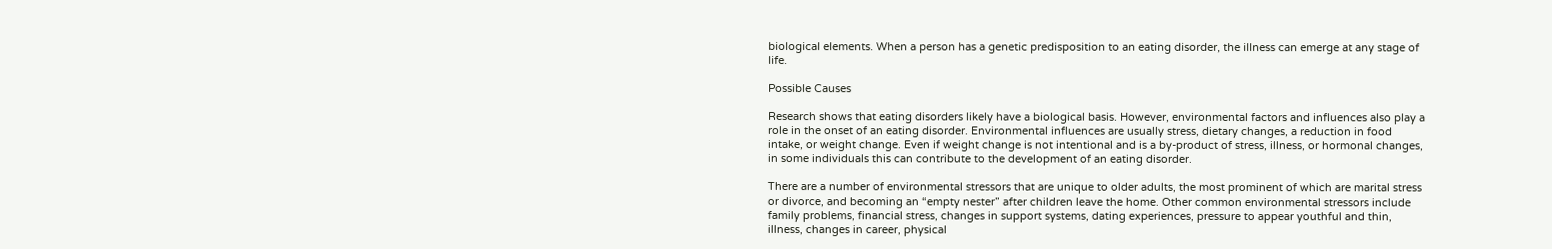biological elements. When a person has a genetic predisposition to an eating disorder, the illness can emerge at any stage of life.

Possible Causes

Research shows that eating disorders likely have a biological basis. However, environmental factors and influences also play a role in the onset of an eating disorder. Environmental influences are usually stress, dietary changes, a reduction in food intake, or weight change. Even if weight change is not intentional and is a by-product of stress, illness, or hormonal changes, in some individuals this can contribute to the development of an eating disorder.

There are a number of environmental stressors that are unique to older adults, the most prominent of which are marital stress or divorce, and becoming an “empty nester” after children leave the home. Other common environmental stressors include family problems, financial stress, changes in support systems, dating experiences, pressure to appear youthful and thin, illness, changes in career, physical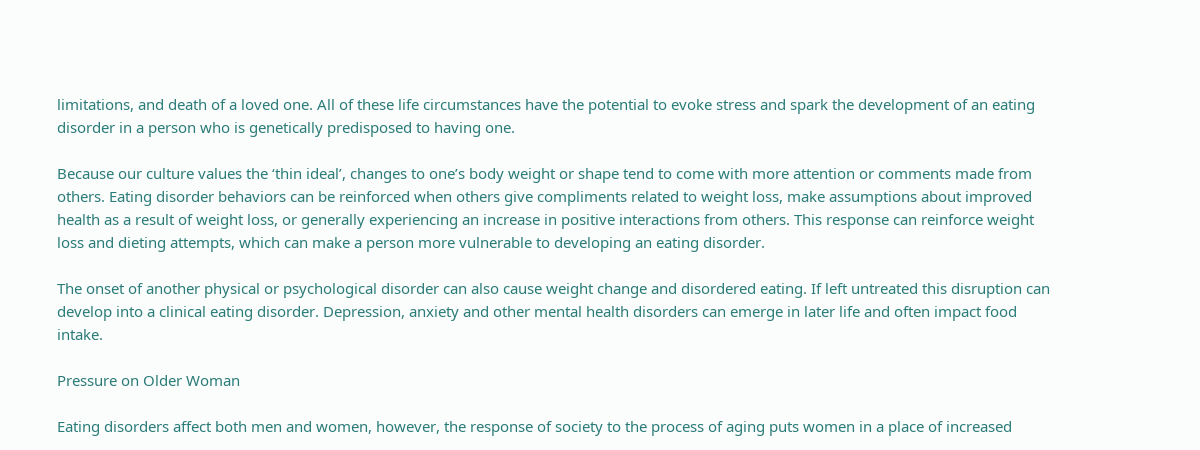limitations, and death of a loved one. All of these life circumstances have the potential to evoke stress and spark the development of an eating disorder in a person who is genetically predisposed to having one.

Because our culture values the ‘thin ideal’, changes to one’s body weight or shape tend to come with more attention or comments made from others. Eating disorder behaviors can be reinforced when others give compliments related to weight loss, make assumptions about improved health as a result of weight loss, or generally experiencing an increase in positive interactions from others. This response can reinforce weight loss and dieting attempts, which can make a person more vulnerable to developing an eating disorder.

The onset of another physical or psychological disorder can also cause weight change and disordered eating. If left untreated this disruption can develop into a clinical eating disorder. Depression, anxiety and other mental health disorders can emerge in later life and often impact food intake.

Pressure on Older Woman

Eating disorders affect both men and women, however, the response of society to the process of aging puts women in a place of increased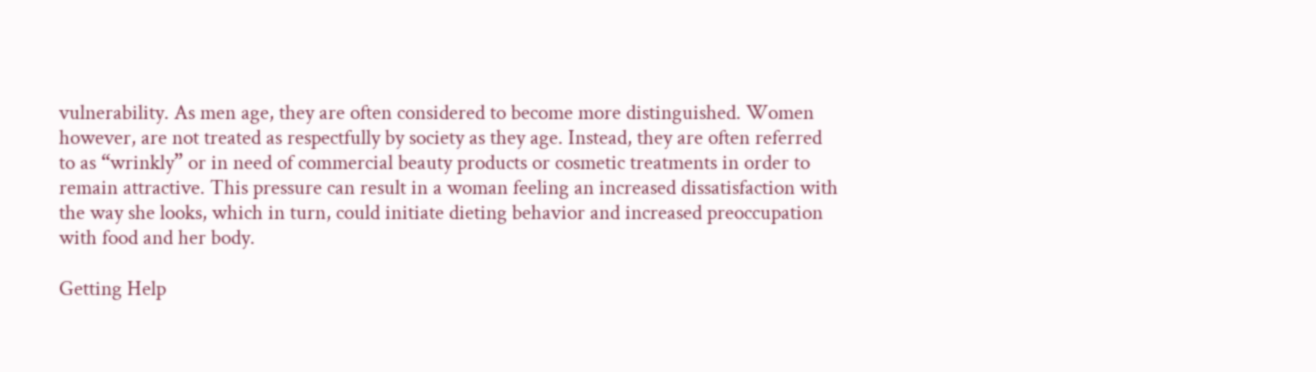vulnerability. As men age, they are often considered to become more distinguished. Women however, are not treated as respectfully by society as they age. Instead, they are often referred to as “wrinkly” or in need of commercial beauty products or cosmetic treatments in order to remain attractive. This pressure can result in a woman feeling an increased dissatisfaction with the way she looks, which in turn, could initiate dieting behavior and increased preoccupation with food and her body.

Getting Help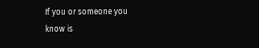If you or someone you know is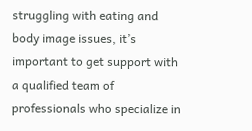struggling with eating and body image issues, it’s important to get support with a qualified team of professionals who specialize in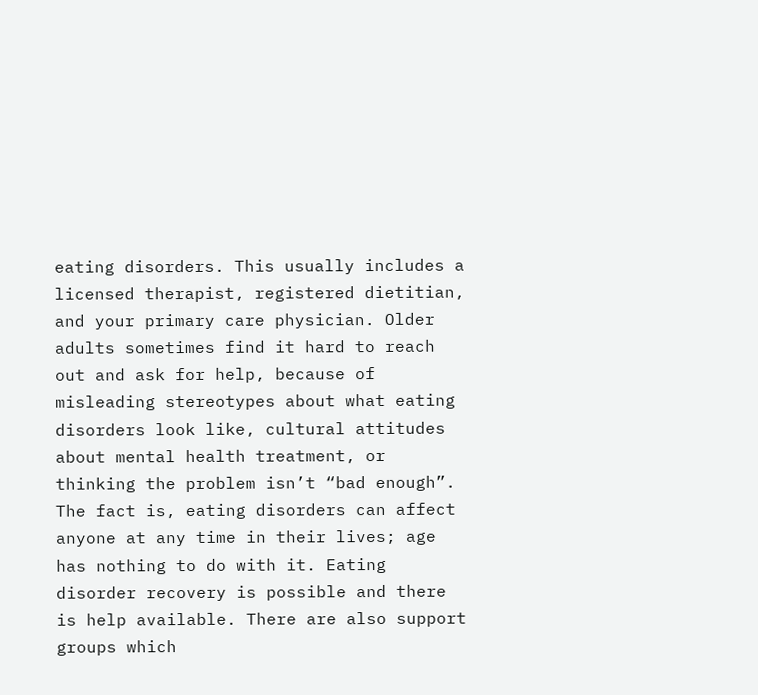eating disorders. This usually includes a licensed therapist, registered dietitian, and your primary care physician. Older adults sometimes find it hard to reach out and ask for help, because of misleading stereotypes about what eating disorders look like, cultural attitudes about mental health treatment, or thinking the problem isn’t “bad enough”. The fact is, eating disorders can affect anyone at any time in their lives; age has nothing to do with it. Eating disorder recovery is possible and there is help available. There are also support groups which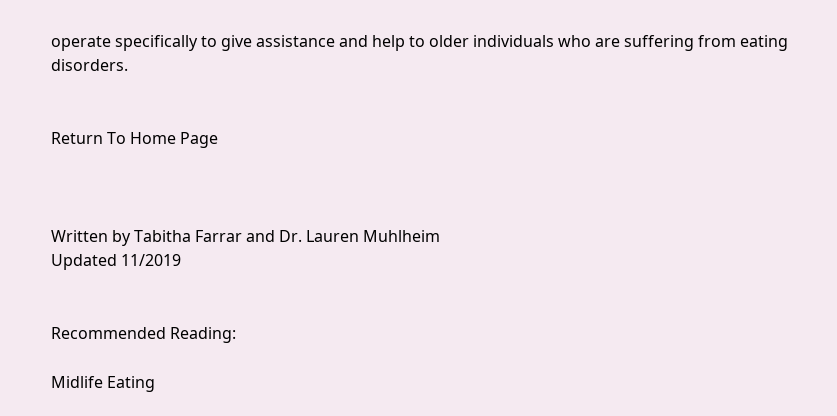operate specifically to give assistance and help to older individuals who are suffering from eating disorders.


Return To Home Page



Written by Tabitha Farrar and Dr. Lauren Muhlheim
Updated 11/2019


Recommended Reading:

Midlife Eating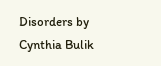Disorders by Cynthia Bulik